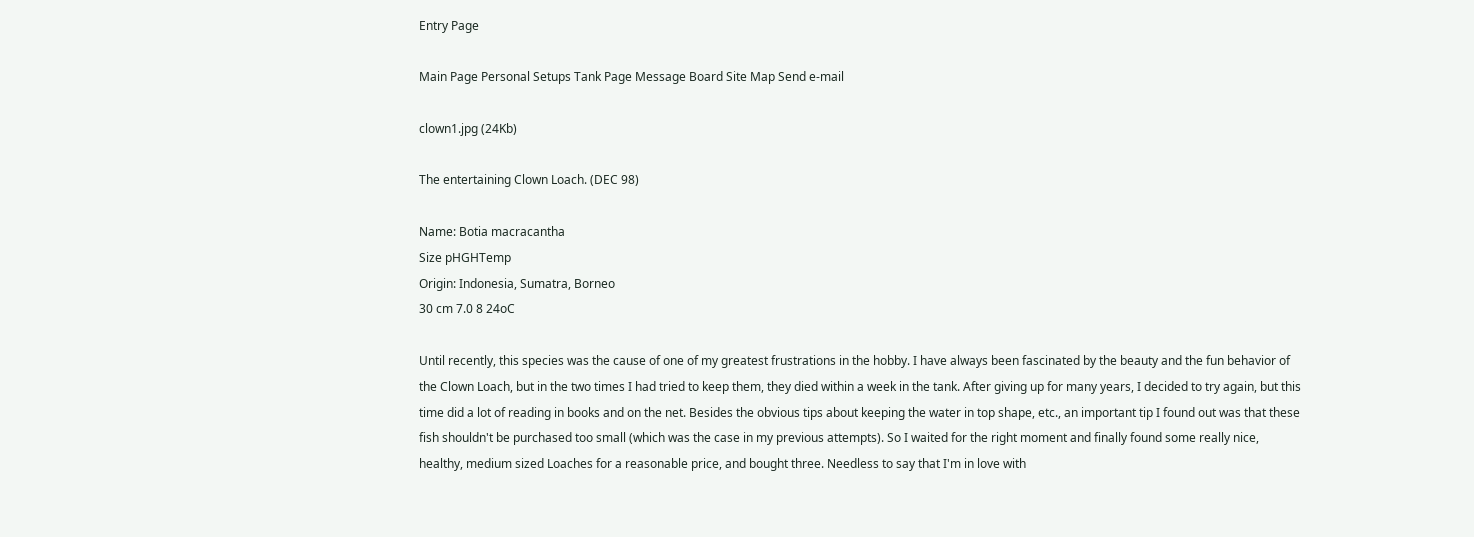Entry Page

Main Page Personal Setups Tank Page Message Board Site Map Send e-mail

clown1.jpg (24Kb)

The entertaining Clown Loach. (DEC 98)

Name: Botia macracantha
Size pHGHTemp
Origin: Indonesia, Sumatra, Borneo
30 cm 7.0 8 24oC

Until recently, this species was the cause of one of my greatest frustrations in the hobby. I have always been fascinated by the beauty and the fun behavior of the Clown Loach, but in the two times I had tried to keep them, they died within a week in the tank. After giving up for many years, I decided to try again, but this time did a lot of reading in books and on the net. Besides the obvious tips about keeping the water in top shape, etc., an important tip I found out was that these fish shouldn't be purchased too small (which was the case in my previous attempts). So I waited for the right moment and finally found some really nice, healthy, medium sized Loaches for a reasonable price, and bought three. Needless to say that I'm in love with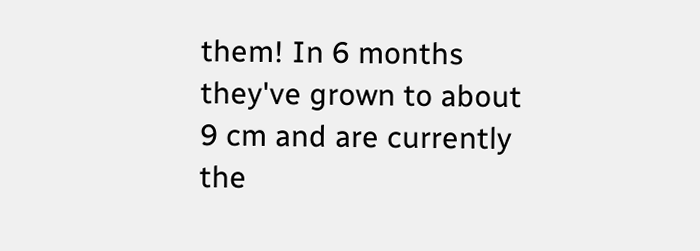them! In 6 months they've grown to about 9 cm and are currently the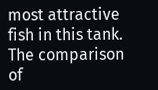most attractive fish in this tank. The comparison of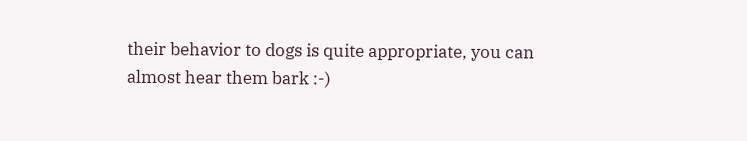their behavior to dogs is quite appropriate, you can almost hear them bark :-)